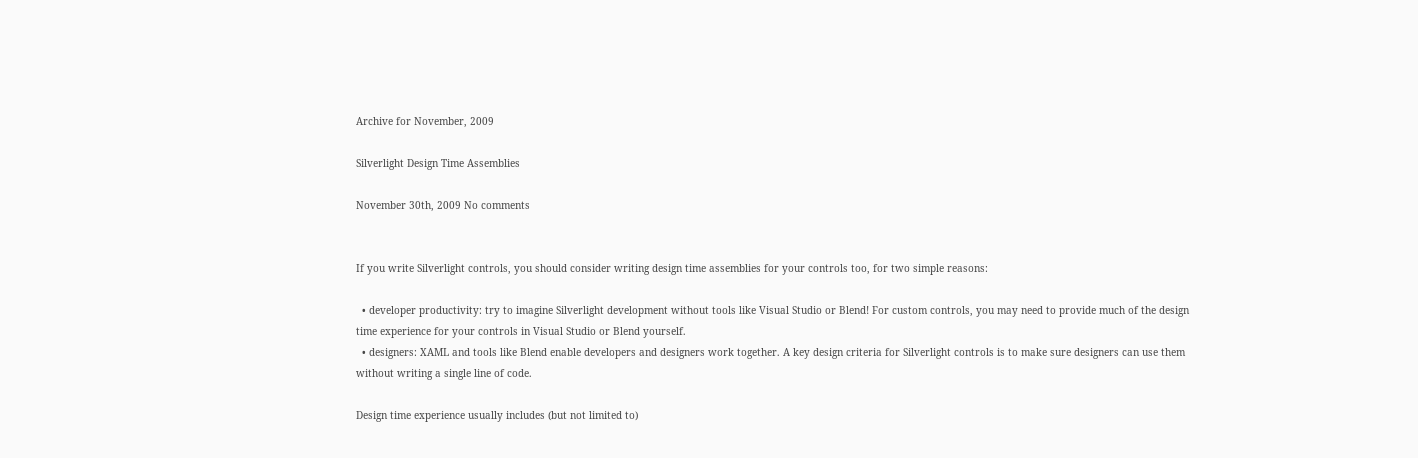Archive for November, 2009

Silverlight Design Time Assemblies

November 30th, 2009 No comments


If you write Silverlight controls, you should consider writing design time assemblies for your controls too, for two simple reasons:

  • developer productivity: try to imagine Silverlight development without tools like Visual Studio or Blend! For custom controls, you may need to provide much of the design time experience for your controls in Visual Studio or Blend yourself.
  • designers: XAML and tools like Blend enable developers and designers work together. A key design criteria for Silverlight controls is to make sure designers can use them without writing a single line of code.

Design time experience usually includes (but not limited to)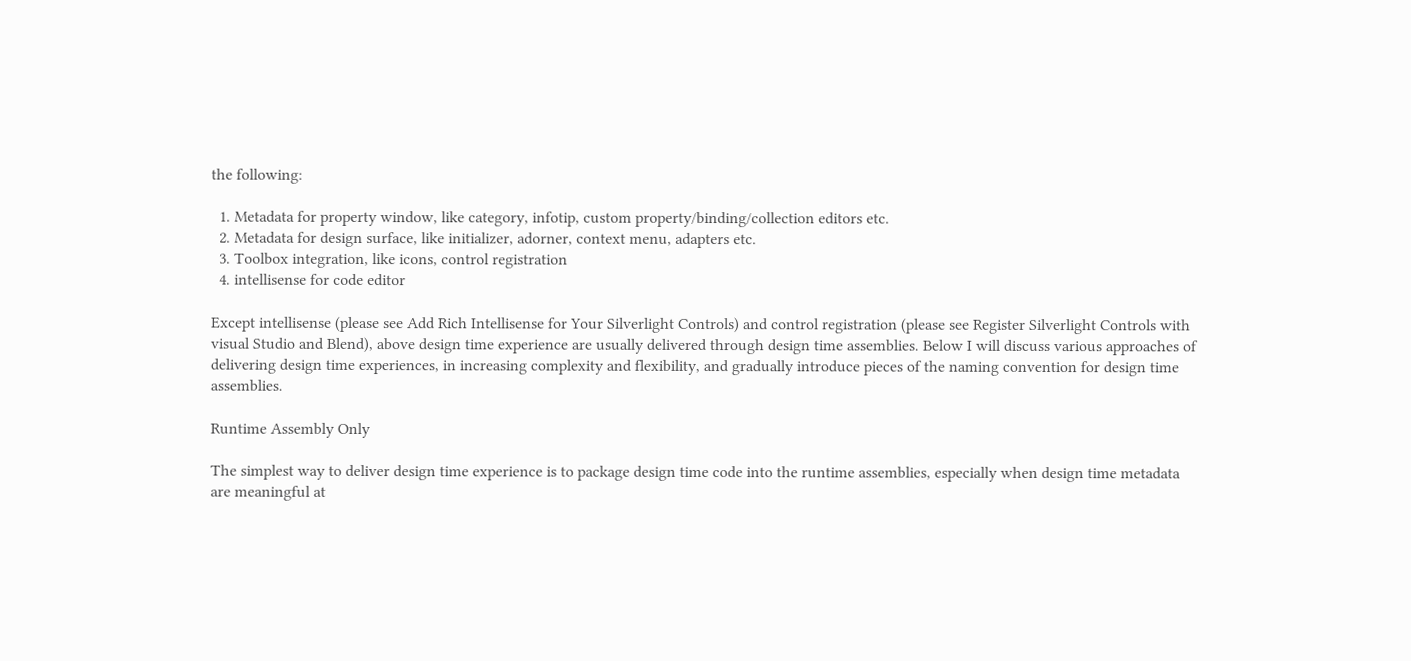the following:

  1. Metadata for property window, like category, infotip, custom property/binding/collection editors etc.
  2. Metadata for design surface, like initializer, adorner, context menu, adapters etc.
  3. Toolbox integration, like icons, control registration
  4. intellisense for code editor

Except intellisense (please see Add Rich Intellisense for Your Silverlight Controls) and control registration (please see Register Silverlight Controls with visual Studio and Blend), above design time experience are usually delivered through design time assemblies. Below I will discuss various approaches of delivering design time experiences, in increasing complexity and flexibility, and gradually introduce pieces of the naming convention for design time assemblies.

Runtime Assembly Only

The simplest way to deliver design time experience is to package design time code into the runtime assemblies, especially when design time metadata are meaningful at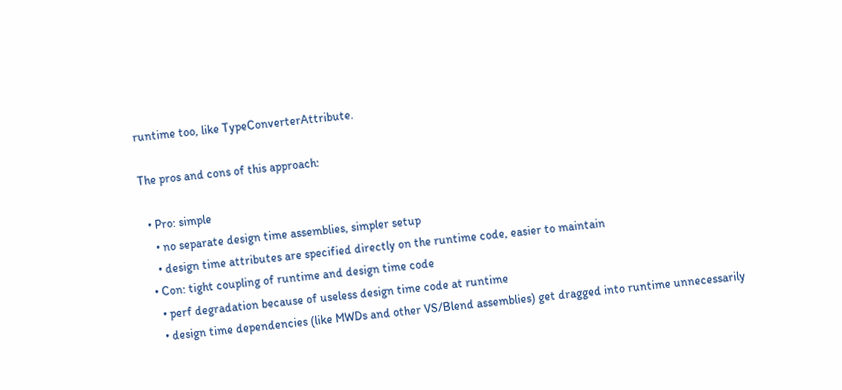runtime too, like TypeConverterAttribute.

The pros and cons of this approach:

  • Pro: simple
    • no separate design time assemblies, simpler setup
    • design time attributes are specified directly on the runtime code, easier to maintain
  • Con: tight coupling of runtime and design time code
    • perf degradation because of useless design time code at runtime
    • design time dependencies (like MWDs and other VS/Blend assemblies) get dragged into runtime unnecessarily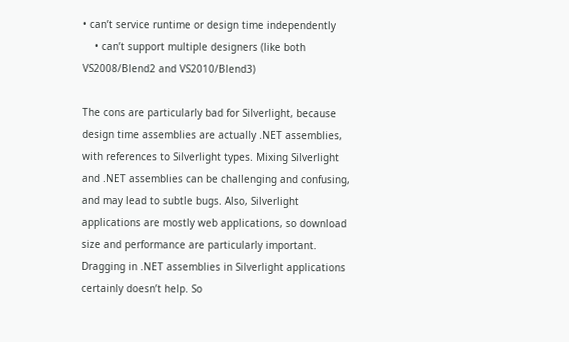• can’t service runtime or design time independently
    • can’t support multiple designers (like both VS2008/Blend2 and VS2010/Blend3)

The cons are particularly bad for Silverlight, because design time assemblies are actually .NET assemblies, with references to Silverlight types. Mixing Silverlight and .NET assemblies can be challenging and confusing, and may lead to subtle bugs. Also, Silverlight applications are mostly web applications, so download size and performance are particularly important. Dragging in .NET assemblies in Silverlight applications certainly doesn’t help. So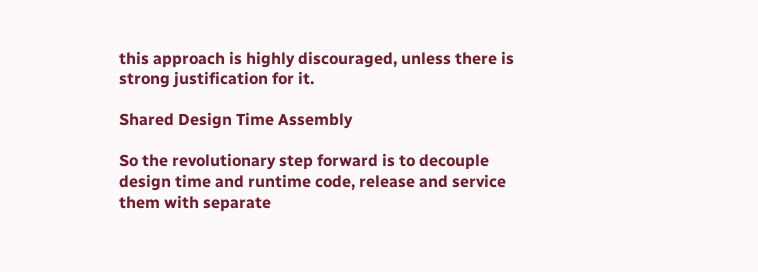this approach is highly discouraged, unless there is strong justification for it.

Shared Design Time Assembly

So the revolutionary step forward is to decouple design time and runtime code, release and service them with separate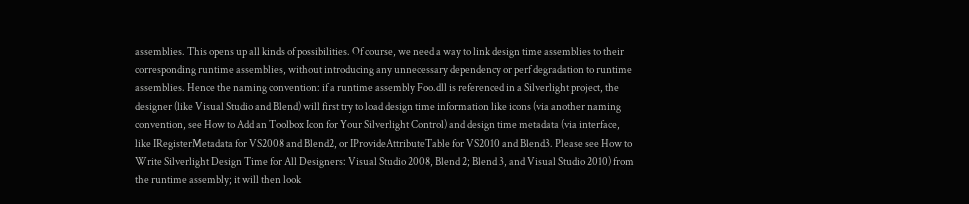assemblies. This opens up all kinds of possibilities. Of course, we need a way to link design time assemblies to their corresponding runtime assemblies, without introducing any unnecessary dependency or perf degradation to runtime assemblies. Hence the naming convention: if a runtime assembly Foo.dll is referenced in a Silverlight project, the designer (like Visual Studio and Blend) will first try to load design time information like icons (via another naming convention, see How to Add an Toolbox Icon for Your Silverlight Control) and design time metadata (via interface, like IRegisterMetadata for VS2008 and Blend2, or IProvideAttributeTable for VS2010 and Blend3. Please see How to Write Silverlight Design Time for All Designers: Visual Studio 2008, Blend 2; Blend 3, and Visual Studio 2010) from the runtime assembly; it will then look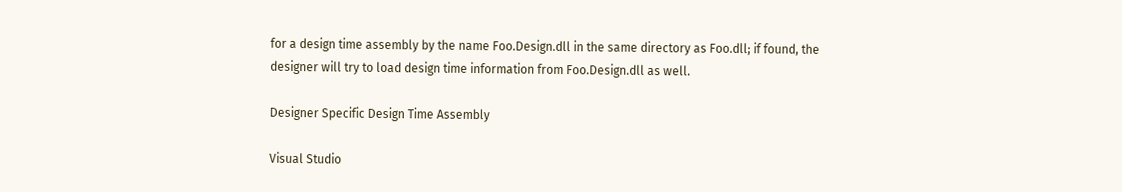for a design time assembly by the name Foo.Design.dll in the same directory as Foo.dll; if found, the designer will try to load design time information from Foo.Design.dll as well.

Designer Specific Design Time Assembly

Visual Studio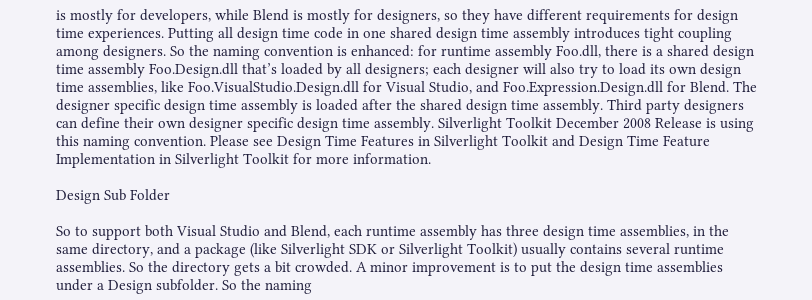is mostly for developers, while Blend is mostly for designers, so they have different requirements for design time experiences. Putting all design time code in one shared design time assembly introduces tight coupling among designers. So the naming convention is enhanced: for runtime assembly Foo.dll, there is a shared design time assembly Foo.Design.dll that’s loaded by all designers; each designer will also try to load its own design time assemblies, like Foo.VisualStudio.Design.dll for Visual Studio, and Foo.Expression.Design.dll for Blend. The designer specific design time assembly is loaded after the shared design time assembly. Third party designers can define their own designer specific design time assembly. Silverlight Toolkit December 2008 Release is using this naming convention. Please see Design Time Features in Silverlight Toolkit and Design Time Feature Implementation in Silverlight Toolkit for more information.

Design Sub Folder

So to support both Visual Studio and Blend, each runtime assembly has three design time assemblies, in the same directory, and a package (like Silverlight SDK or Silverlight Toolkit) usually contains several runtime assemblies. So the directory gets a bit crowded. A minor improvement is to put the design time assemblies under a Design subfolder. So the naming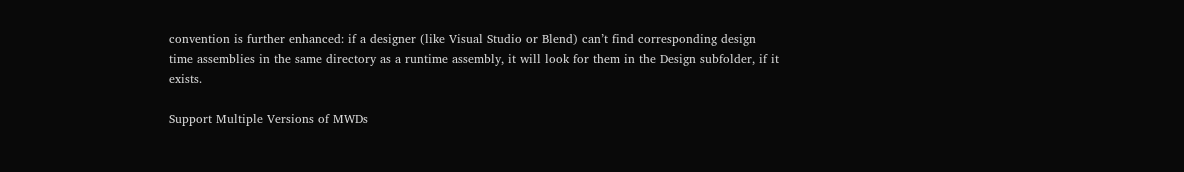convention is further enhanced: if a designer (like Visual Studio or Blend) can’t find corresponding design time assemblies in the same directory as a runtime assembly, it will look for them in the Design subfolder, if it exists.

Support Multiple Versions of MWDs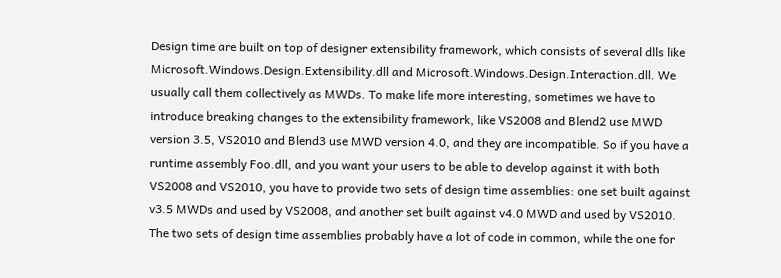Design time are built on top of designer extensibility framework, which consists of several dlls like Microsoft.Windows.Design.Extensibility.dll and Microsoft.Windows.Design.Interaction.dll. We usually call them collectively as MWDs. To make life more interesting, sometimes we have to introduce breaking changes to the extensibility framework, like VS2008 and Blend2 use MWD version 3.5, VS2010 and Blend3 use MWD version 4.0, and they are incompatible. So if you have a runtime assembly Foo.dll, and you want your users to be able to develop against it with both VS2008 and VS2010, you have to provide two sets of design time assemblies: one set built against v3.5 MWDs and used by VS2008, and another set built against v4.0 MWD and used by VS2010. The two sets of design time assemblies probably have a lot of code in common, while the one for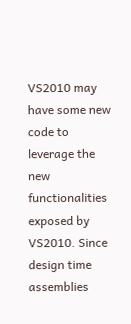VS2010 may have some new code to leverage the new functionalities exposed by VS2010. Since design time assemblies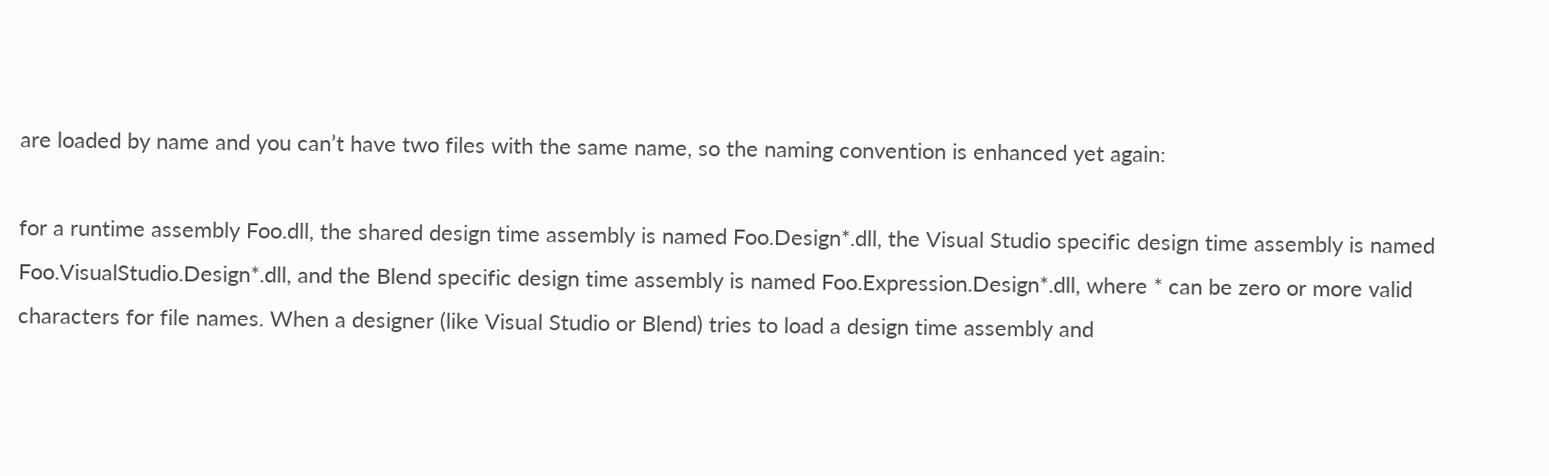are loaded by name and you can’t have two files with the same name, so the naming convention is enhanced yet again:

for a runtime assembly Foo.dll, the shared design time assembly is named Foo.Design*.dll, the Visual Studio specific design time assembly is named Foo.VisualStudio.Design*.dll, and the Blend specific design time assembly is named Foo.Expression.Design*.dll, where * can be zero or more valid characters for file names. When a designer (like Visual Studio or Blend) tries to load a design time assembly and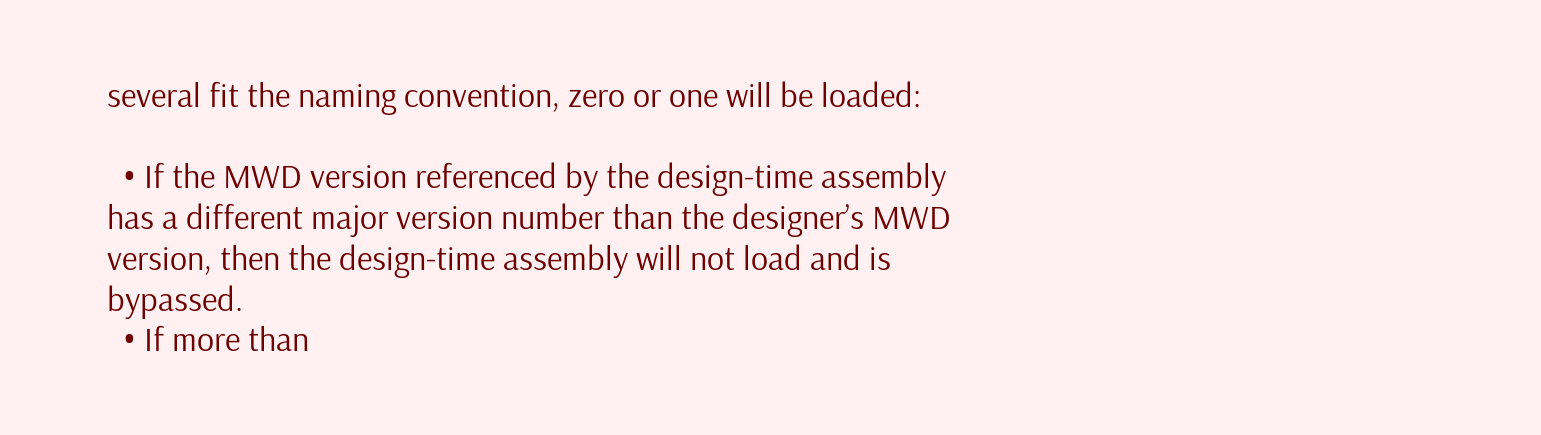several fit the naming convention, zero or one will be loaded:

  • If the MWD version referenced by the design-time assembly has a different major version number than the designer’s MWD version, then the design-time assembly will not load and is bypassed.
  • If more than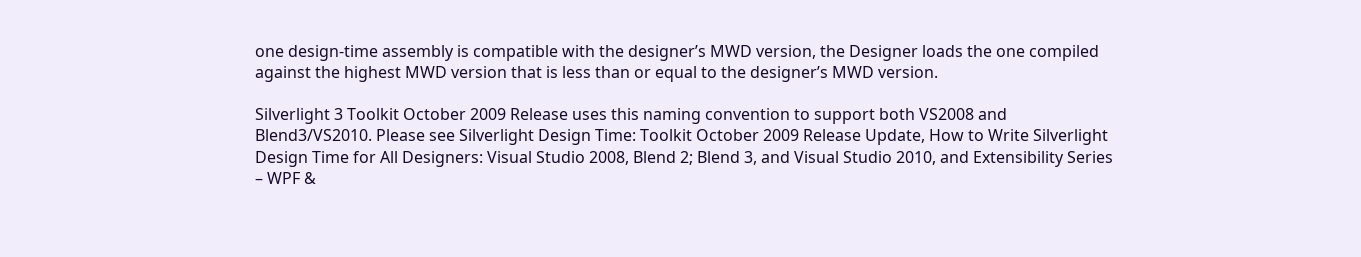one design-time assembly is compatible with the designer’s MWD version, the Designer loads the one compiled against the highest MWD version that is less than or equal to the designer’s MWD version.

Silverlight 3 Toolkit October 2009 Release uses this naming convention to support both VS2008 and Blend3/VS2010. Please see Silverlight Design Time: Toolkit October 2009 Release Update, How to Write Silverlight Design Time for All Designers: Visual Studio 2008, Blend 2; Blend 3, and Visual Studio 2010, and Extensibility Series – WPF &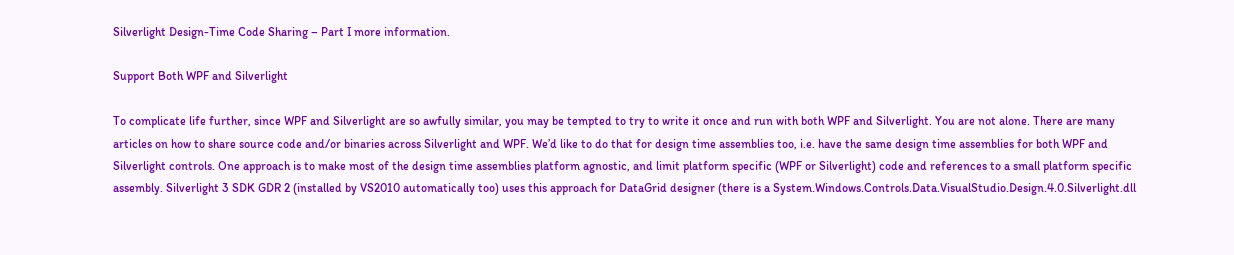Silverlight Design-Time Code Sharing – Part I more information.

Support Both WPF and Silverlight

To complicate life further, since WPF and Silverlight are so awfully similar, you may be tempted to try to write it once and run with both WPF and Silverlight. You are not alone. There are many articles on how to share source code and/or binaries across Silverlight and WPF. We’d like to do that for design time assemblies too, i.e. have the same design time assemblies for both WPF and Silverlight controls. One approach is to make most of the design time assemblies platform agnostic, and limit platform specific (WPF or Silverlight) code and references to a small platform specific assembly. Silverlight 3 SDK GDR 2 (installed by VS2010 automatically too) uses this approach for DataGrid designer (there is a System.Windows.Controls.Data.VisualStudio.Design.4.0.Silverlight.dll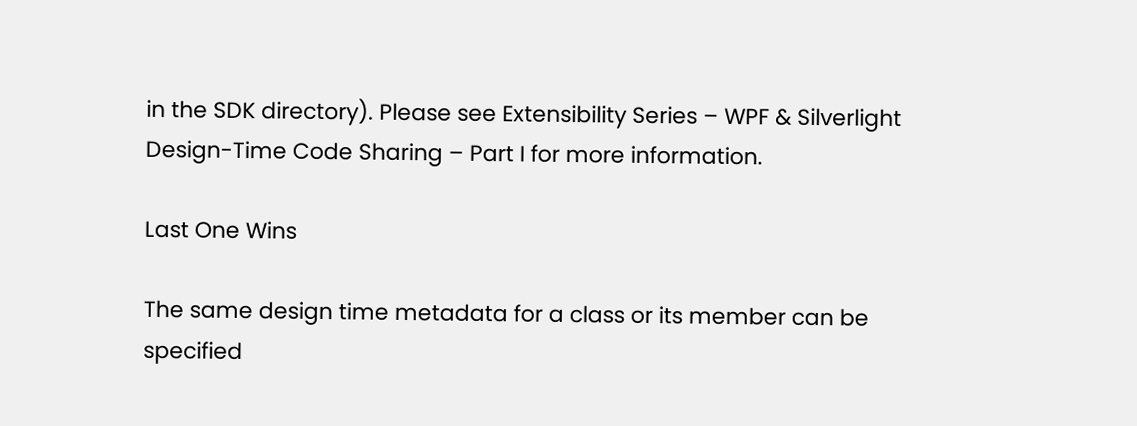in the SDK directory). Please see Extensibility Series – WPF & Silverlight Design-Time Code Sharing – Part I for more information.

Last One Wins

The same design time metadata for a class or its member can be specified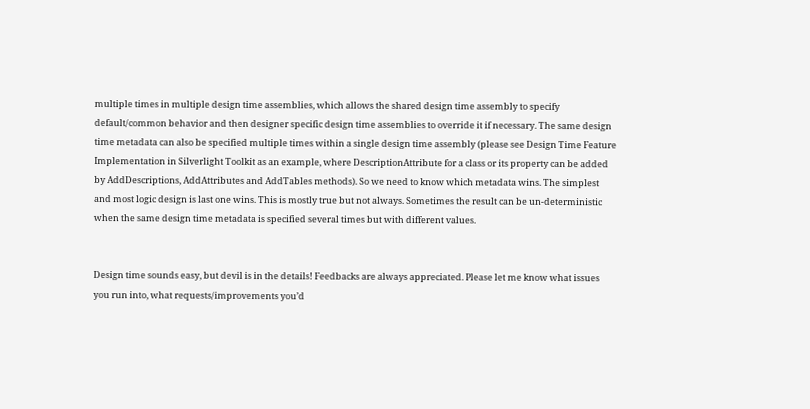multiple times in multiple design time assemblies, which allows the shared design time assembly to specify default/common behavior and then designer specific design time assemblies to override it if necessary. The same design time metadata can also be specified multiple times within a single design time assembly (please see Design Time Feature Implementation in Silverlight Toolkit as an example, where DescriptionAttribute for a class or its property can be added by AddDescriptions, AddAttributes and AddTables methods). So we need to know which metadata wins. The simplest and most logic design is last one wins. This is mostly true but not always. Sometimes the result can be un-deterministic when the same design time metadata is specified several times but with different values.


Design time sounds easy, but devil is in the details! Feedbacks are always appreciated. Please let me know what issues you run into, what requests/improvements you’d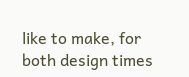like to make, for both design times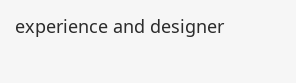experience and designer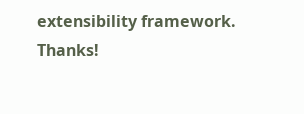extensibility framework. Thanks!